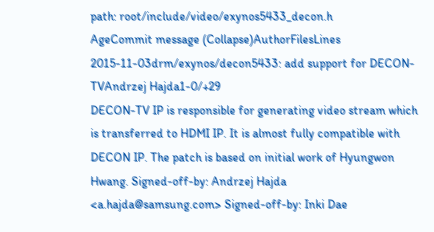path: root/include/video/exynos5433_decon.h
AgeCommit message (Collapse)AuthorFilesLines
2015-11-03drm/exynos/decon5433: add support for DECON-TVAndrzej Hajda1-0/+29
DECON-TV IP is responsible for generating video stream which is transferred to HDMI IP. It is almost fully compatible with DECON IP. The patch is based on initial work of Hyungwon Hwang. Signed-off-by: Andrzej Hajda <a.hajda@samsung.com> Signed-off-by: Inki Dae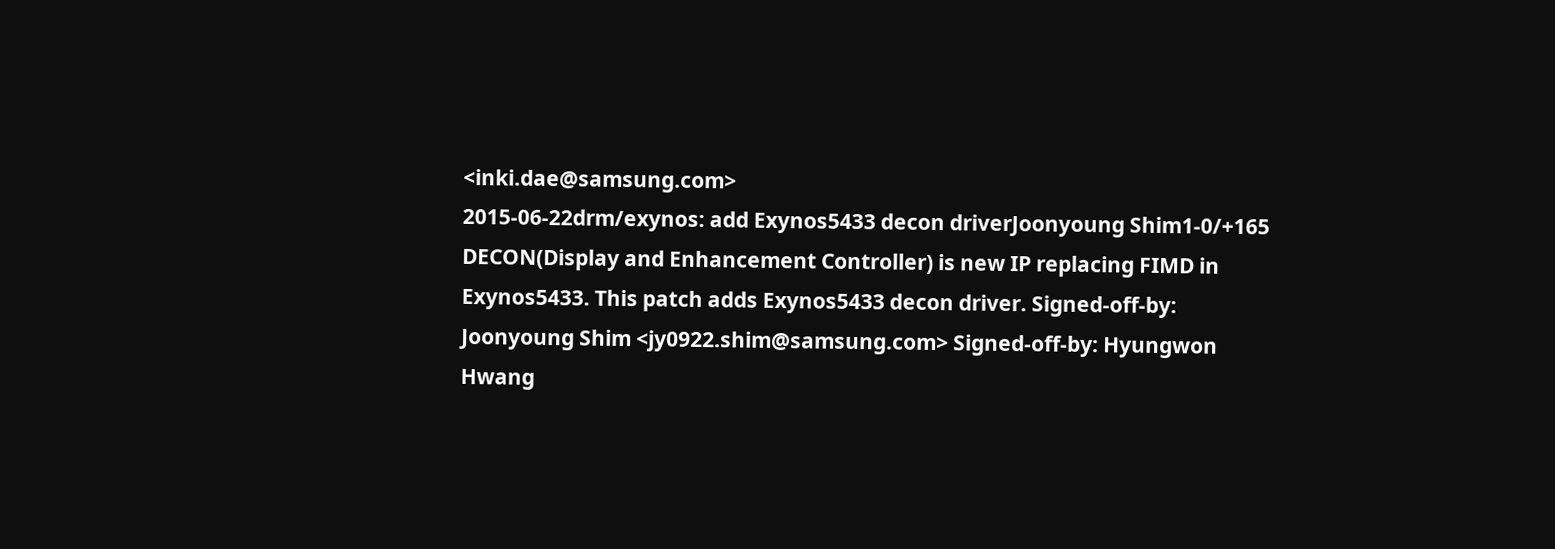<inki.dae@samsung.com>
2015-06-22drm/exynos: add Exynos5433 decon driverJoonyoung Shim1-0/+165
DECON(Display and Enhancement Controller) is new IP replacing FIMD in Exynos5433. This patch adds Exynos5433 decon driver. Signed-off-by: Joonyoung Shim <jy0922.shim@samsung.com> Signed-off-by: Hyungwon Hwang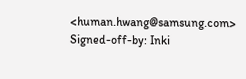<human.hwang@samsung.com> Signed-off-by: Inki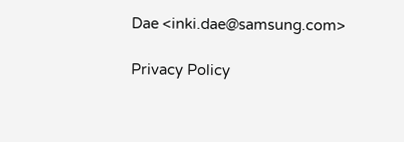Dae <inki.dae@samsung.com>

Privacy Policy